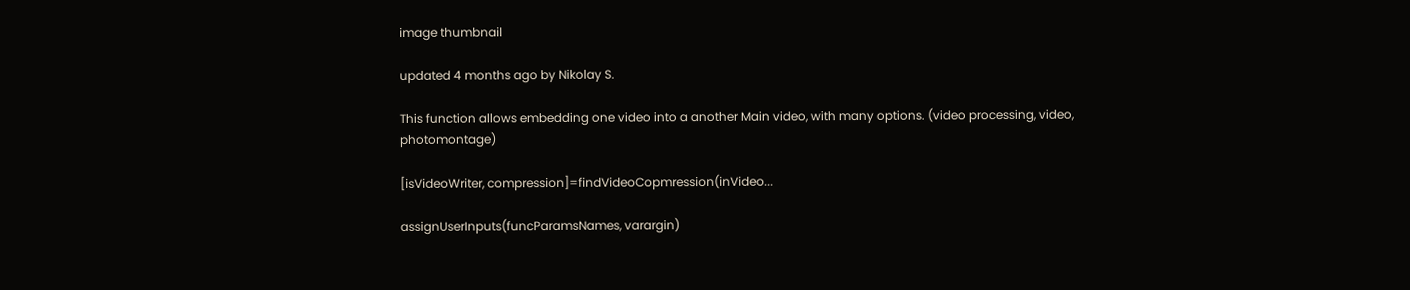image thumbnail

updated 4 months ago by Nikolay S.

This function allows embedding one video into a another Main video, with many options. (video processing, video, photomontage)

[isVideoWriter, compression]=findVideoCopmression(inVideo...

assignUserInputs(funcParamsNames, varargin)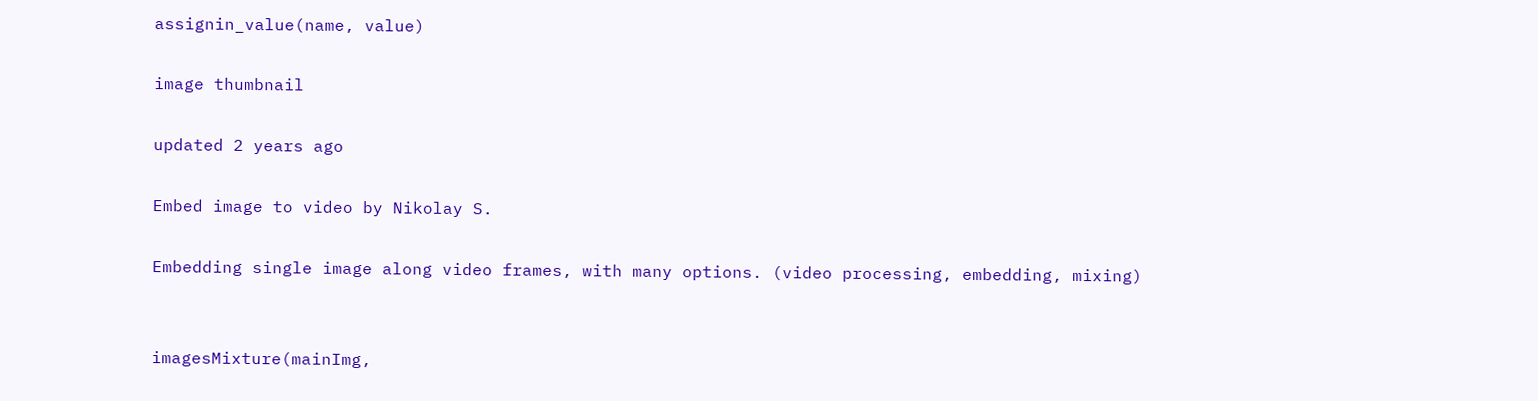assignin_value(name, value)

image thumbnail

updated 2 years ago

Embed image to video by Nikolay S.

Embedding single image along video frames, with many options. (video processing, embedding, mixing)


imagesMixture(mainImg,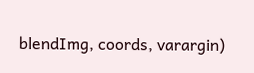blendImg, coords, varargin)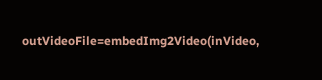outVideoFile=embedImg2Video(inVideo,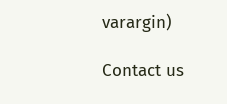varargin)

Contact us